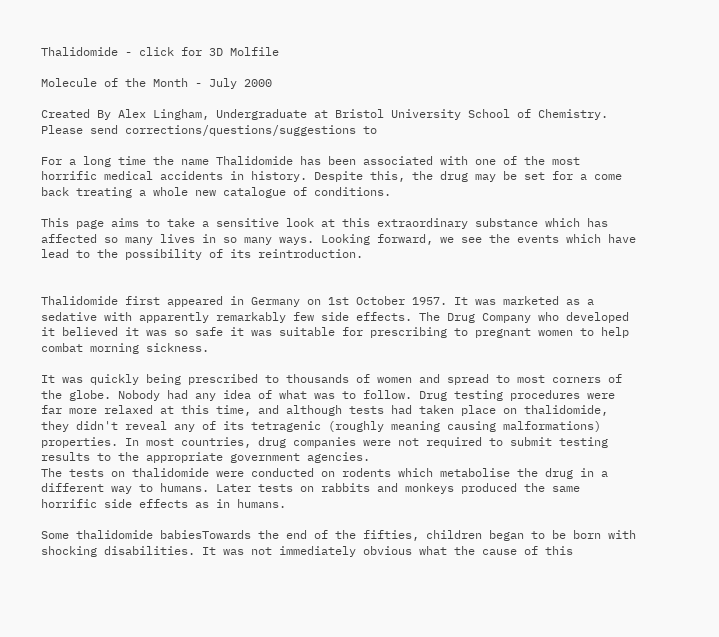Thalidomide - click for 3D Molfile

Molecule of the Month - July 2000

Created By Alex Lingham, Undergraduate at Bristol University School of Chemistry. Please send corrections/questions/suggestions to

For a long time the name Thalidomide has been associated with one of the most horrific medical accidents in history. Despite this, the drug may be set for a come back treating a whole new catalogue of conditions.

This page aims to take a sensitive look at this extraordinary substance which has affected so many lives in so many ways. Looking forward, we see the events which have lead to the possibility of its reintroduction.


Thalidomide first appeared in Germany on 1st October 1957. It was marketed as a sedative with apparently remarkably few side effects. The Drug Company who developed it believed it was so safe it was suitable for prescribing to pregnant women to help combat morning sickness.

It was quickly being prescribed to thousands of women and spread to most corners of the globe. Nobody had any idea of what was to follow. Drug testing procedures were far more relaxed at this time, and although tests had taken place on thalidomide, they didn't reveal any of its tetragenic (roughly meaning causing malformations) properties. In most countries, drug companies were not required to submit testing results to the appropriate government agencies.
The tests on thalidomide were conducted on rodents which metabolise the drug in a different way to humans. Later tests on rabbits and monkeys produced the same horrific side effects as in humans.

Some thalidomide babiesTowards the end of the fifties, children began to be born with shocking disabilities. It was not immediately obvious what the cause of this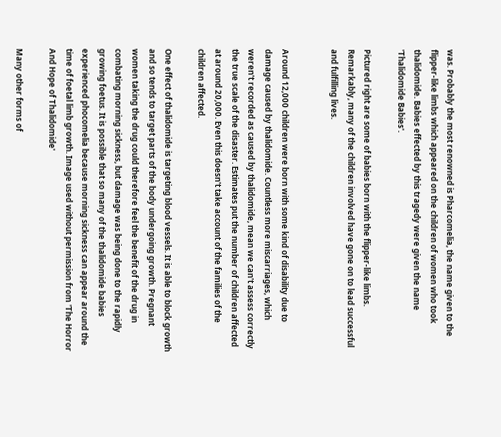was. Probably the most renowned is Pharcomelia, the name given to the flipper-like limbs which appeared on the children of women who took thalidomide. Babies effected by this tragedy were given the name 'Thalidomide Babies'.

Pictured right are some of babies born with the flipper-like limbs. Remarkably, many of the children involved have gone on to lead successful and fulfilling lives.


Around 12,000 children were born with some kind of disability due to damage caused by thalidomide. Countless more miscarriages, which weren't recorded as caused by thalidomide, mean we can't assess correctly the true scale of the disaster. Estimates put the number of children affected at around 20,000. Even this doesn't take account of the families of the children affected.

One effect of thalidomide is targeting blood vessels. It is able to block growth and so tends to target parts of the body undergoing growth. Pregnant women taking the drug could therefore feel the benefit of the drug in combating morning sickness, but damage was being done to the rapidly growing foetus. It is possible that so many of the thalidomide babies experienced phocomelia because morning sickness can appear around the time of foetal limb growth. Image used without permission from 'The Horror And Hope of Thalidomide'

Many other forms of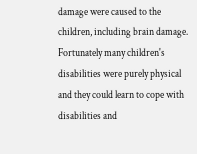damage were caused to the children, including brain damage. Fortunately many children's disabilities were purely physical and they could learn to cope with disabilities and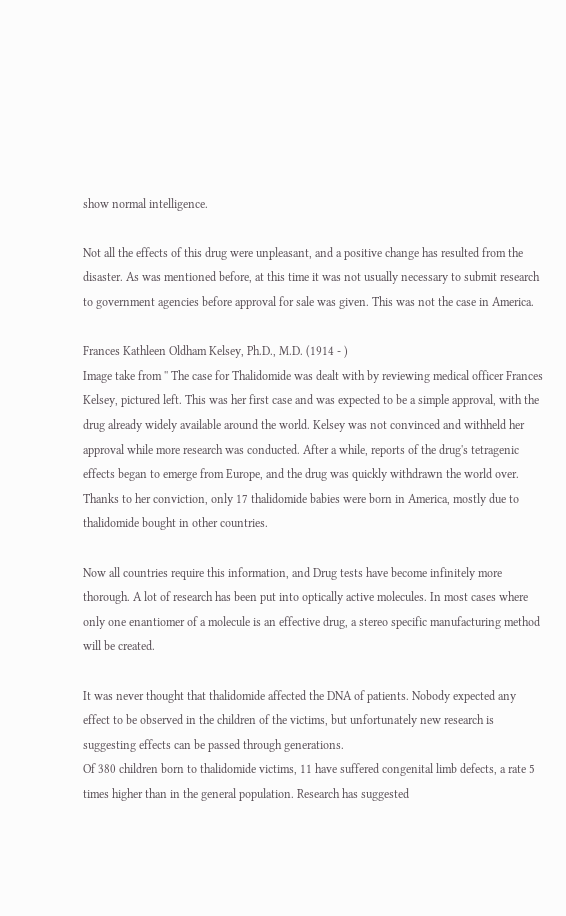show normal intelligence.

Not all the effects of this drug were unpleasant, and a positive change has resulted from the disaster. As was mentioned before, at this time it was not usually necessary to submit research to government agencies before approval for sale was given. This was not the case in America.

Frances Kathleen Oldham Kelsey, Ph.D., M.D. (1914 - )
Image take from '' The case for Thalidomide was dealt with by reviewing medical officer Frances Kelsey, pictured left. This was her first case and was expected to be a simple approval, with the drug already widely available around the world. Kelsey was not convinced and withheld her approval while more research was conducted. After a while, reports of the drug's tetragenic effects began to emerge from Europe, and the drug was quickly withdrawn the world over. Thanks to her conviction, only 17 thalidomide babies were born in America, mostly due to thalidomide bought in other countries.

Now all countries require this information, and Drug tests have become infinitely more thorough. A lot of research has been put into optically active molecules. In most cases where only one enantiomer of a molecule is an effective drug, a stereo specific manufacturing method will be created.

It was never thought that thalidomide affected the DNA of patients. Nobody expected any effect to be observed in the children of the victims, but unfortunately new research is suggesting effects can be passed through generations.
Of 380 children born to thalidomide victims, 11 have suffered congenital limb defects, a rate 5 times higher than in the general population. Research has suggested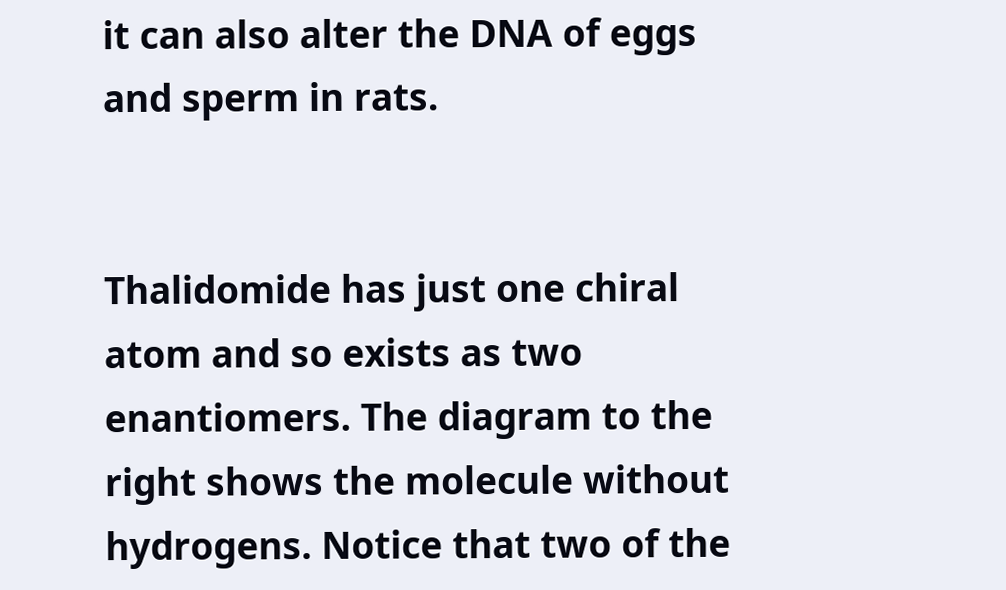it can also alter the DNA of eggs and sperm in rats.


Thalidomide has just one chiral atom and so exists as two enantiomers. The diagram to the right shows the molecule without hydrogens. Notice that two of the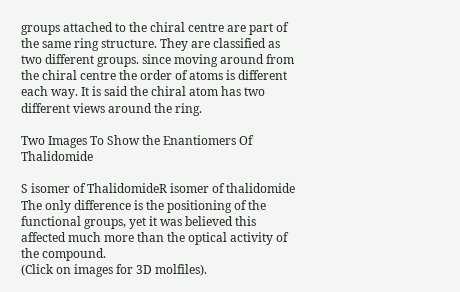groups attached to the chiral centre are part of the same ring structure. They are classified as two different groups. since moving around from the chiral centre the order of atoms is different each way. It is said the chiral atom has two different views around the ring.

Two Images To Show the Enantiomers Of Thalidomide

S isomer of ThalidomideR isomer of thalidomide The only difference is the positioning of the functional groups, yet it was believed this affected much more than the optical activity of the compound.
(Click on images for 3D molfiles).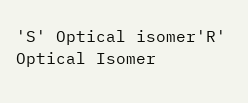'S' Optical isomer'R' Optical Isomer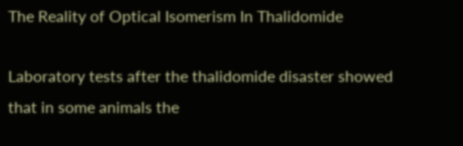The Reality of Optical Isomerism In Thalidomide

Laboratory tests after the thalidomide disaster showed that in some animals the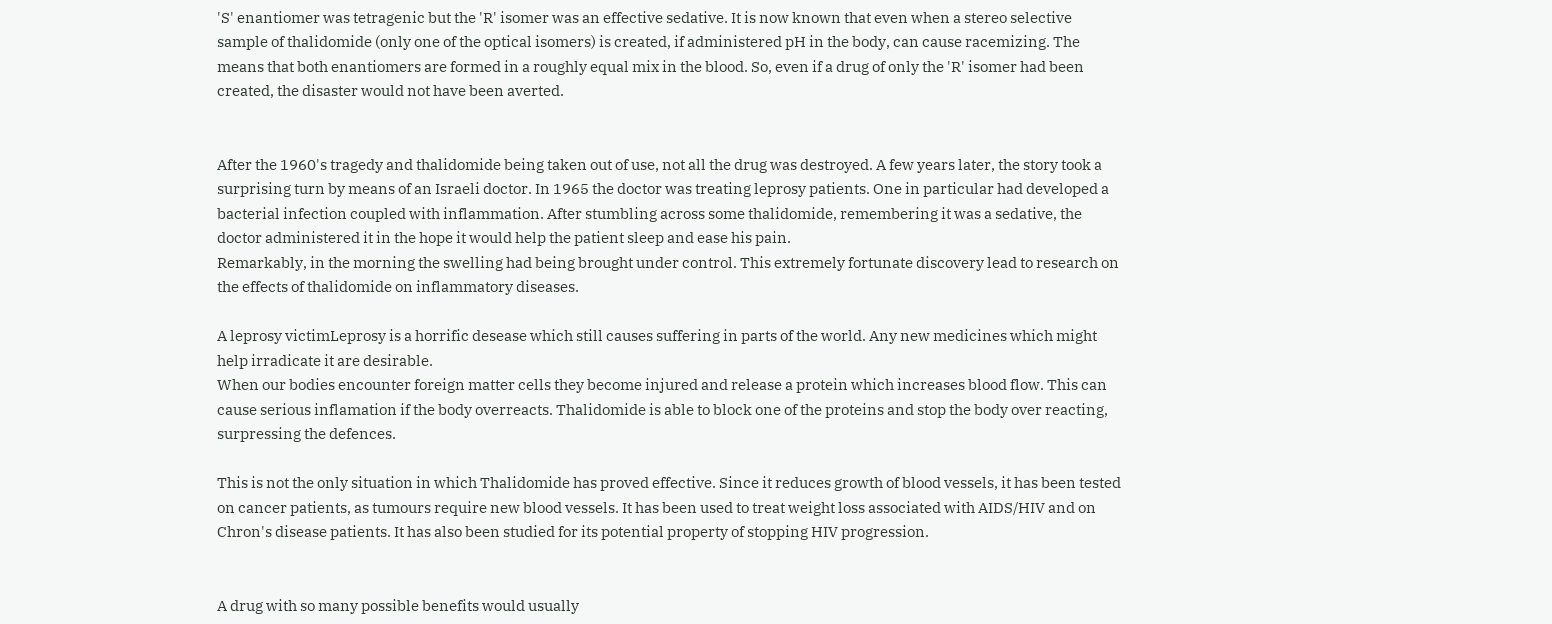'S' enantiomer was tetragenic but the 'R' isomer was an effective sedative. It is now known that even when a stereo selective sample of thalidomide (only one of the optical isomers) is created, if administered pH in the body, can cause racemizing. The means that both enantiomers are formed in a roughly equal mix in the blood. So, even if a drug of only the 'R' isomer had been created, the disaster would not have been averted.


After the 1960's tragedy and thalidomide being taken out of use, not all the drug was destroyed. A few years later, the story took a surprising turn by means of an Israeli doctor. In 1965 the doctor was treating leprosy patients. One in particular had developed a bacterial infection coupled with inflammation. After stumbling across some thalidomide, remembering it was a sedative, the doctor administered it in the hope it would help the patient sleep and ease his pain.
Remarkably, in the morning the swelling had being brought under control. This extremely fortunate discovery lead to research on the effects of thalidomide on inflammatory diseases.

A leprosy victimLeprosy is a horrific desease which still causes suffering in parts of the world. Any new medicines which might help irradicate it are desirable.
When our bodies encounter foreign matter cells they become injured and release a protein which increases blood flow. This can cause serious inflamation if the body overreacts. Thalidomide is able to block one of the proteins and stop the body over reacting, surpressing the defences.

This is not the only situation in which Thalidomide has proved effective. Since it reduces growth of blood vessels, it has been tested on cancer patients, as tumours require new blood vessels. It has been used to treat weight loss associated with AIDS/HIV and on Chron's disease patients. It has also been studied for its potential property of stopping HIV progression.


A drug with so many possible benefits would usually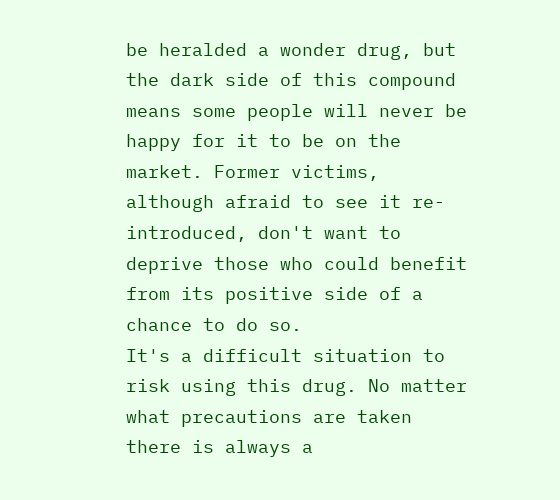be heralded a wonder drug, but the dark side of this compound means some people will never be happy for it to be on the market. Former victims, although afraid to see it re-introduced, don't want to deprive those who could benefit from its positive side of a chance to do so.
It's a difficult situation to risk using this drug. No matter what precautions are taken there is always a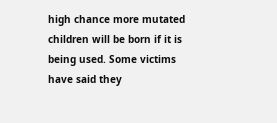high chance more mutated children will be born if it is being used. Some victims have said they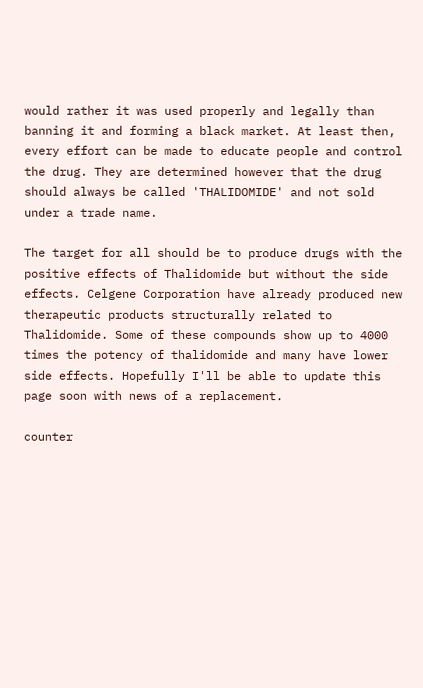would rather it was used properly and legally than banning it and forming a black market. At least then, every effort can be made to educate people and control the drug. They are determined however that the drug should always be called 'THALIDOMIDE' and not sold under a trade name.

The target for all should be to produce drugs with the positive effects of Thalidomide but without the side effects. Celgene Corporation have already produced new therapeutic products structurally related to Thalidomide. Some of these compounds show up to 4000 times the potency of thalidomide and many have lower side effects. Hopefully I'll be able to update this page soon with news of a replacement.

counter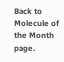Back to Molecule of the Month page.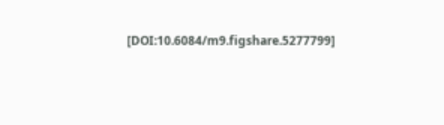[DOI:10.6084/m9.figshare.5277799]